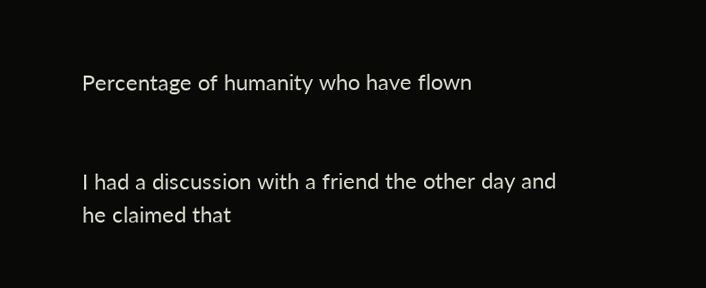Percentage of humanity who have flown


I had a discussion with a friend the other day and he claimed that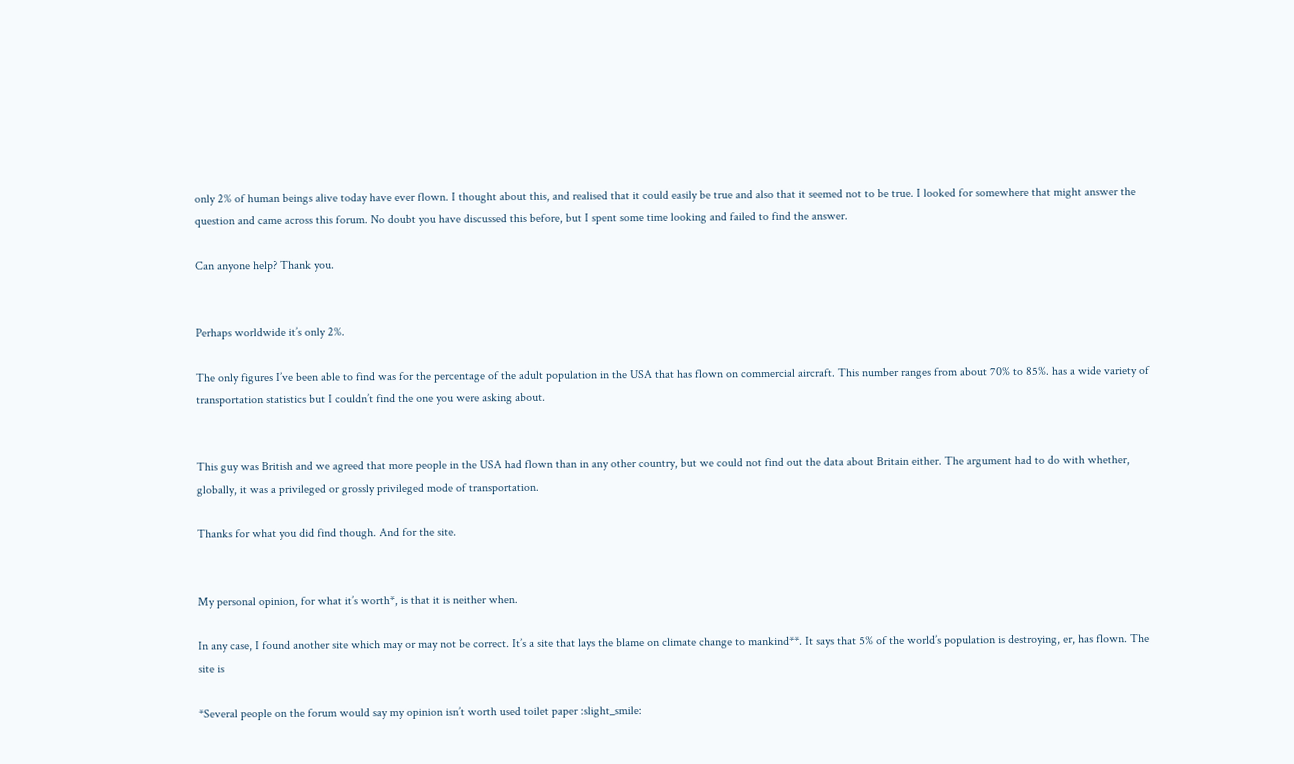only 2% of human beings alive today have ever flown. I thought about this, and realised that it could easily be true and also that it seemed not to be true. I looked for somewhere that might answer the question and came across this forum. No doubt you have discussed this before, but I spent some time looking and failed to find the answer.

Can anyone help? Thank you.


Perhaps worldwide it’s only 2%.

The only figures I’ve been able to find was for the percentage of the adult population in the USA that has flown on commercial aircraft. This number ranges from about 70% to 85%. has a wide variety of transportation statistics but I couldn’t find the one you were asking about.


This guy was British and we agreed that more people in the USA had flown than in any other country, but we could not find out the data about Britain either. The argument had to do with whether, globally, it was a privileged or grossly privileged mode of transportation.

Thanks for what you did find though. And for the site.


My personal opinion, for what it’s worth*, is that it is neither when.

In any case, I found another site which may or may not be correct. It’s a site that lays the blame on climate change to mankind**. It says that 5% of the world’s population is destroying, er, has flown. The site is

*Several people on the forum would say my opinion isn’t worth used toilet paper :slight_smile: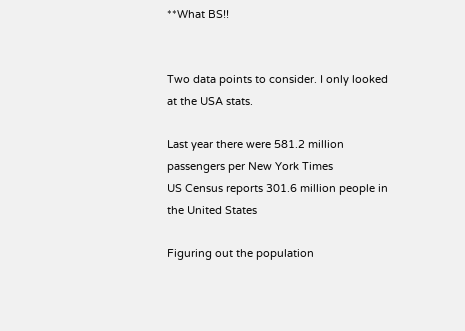**What BS!!


Two data points to consider. I only looked at the USA stats.

Last year there were 581.2 million passengers per New York Times
US Census reports 301.6 million people in the United States

Figuring out the population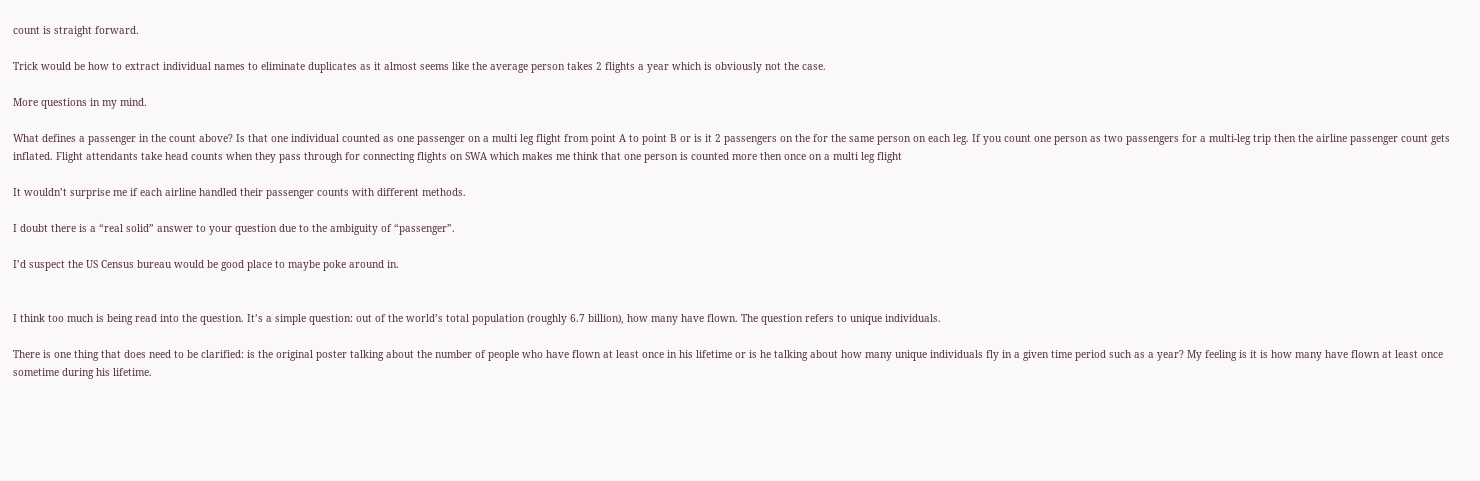count is straight forward.

Trick would be how to extract individual names to eliminate duplicates as it almost seems like the average person takes 2 flights a year which is obviously not the case.

More questions in my mind.

What defines a passenger in the count above? Is that one individual counted as one passenger on a multi leg flight from point A to point B or is it 2 passengers on the for the same person on each leg. If you count one person as two passengers for a multi-leg trip then the airline passenger count gets inflated. Flight attendants take head counts when they pass through for connecting flights on SWA which makes me think that one person is counted more then once on a multi leg flight

It wouldn’t surprise me if each airline handled their passenger counts with different methods.

I doubt there is a “real solid” answer to your question due to the ambiguity of “passenger”.

I’d suspect the US Census bureau would be good place to maybe poke around in.


I think too much is being read into the question. It’s a simple question: out of the world’s total population (roughly 6.7 billion), how many have flown. The question refers to unique individuals.

There is one thing that does need to be clarified: is the original poster talking about the number of people who have flown at least once in his lifetime or is he talking about how many unique individuals fly in a given time period such as a year? My feeling is it is how many have flown at least once sometime during his lifetime.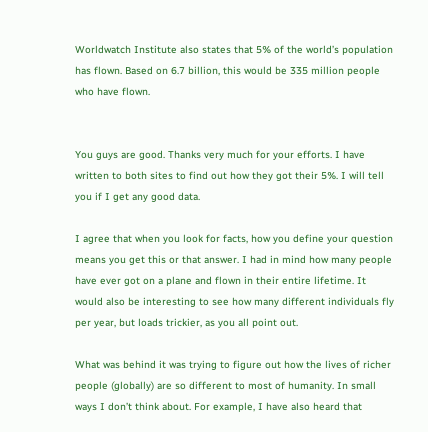Worldwatch Institute also states that 5% of the world’s population has flown. Based on 6.7 billion, this would be 335 million people who have flown.


You guys are good. Thanks very much for your efforts. I have written to both sites to find out how they got their 5%. I will tell you if I get any good data.

I agree that when you look for facts, how you define your question means you get this or that answer. I had in mind how many people have ever got on a plane and flown in their entire lifetime. It would also be interesting to see how many different individuals fly per year, but loads trickier, as you all point out.

What was behind it was trying to figure out how the lives of richer people (globally) are so different to most of humanity. In small ways I don’t think about. For example, I have also heard that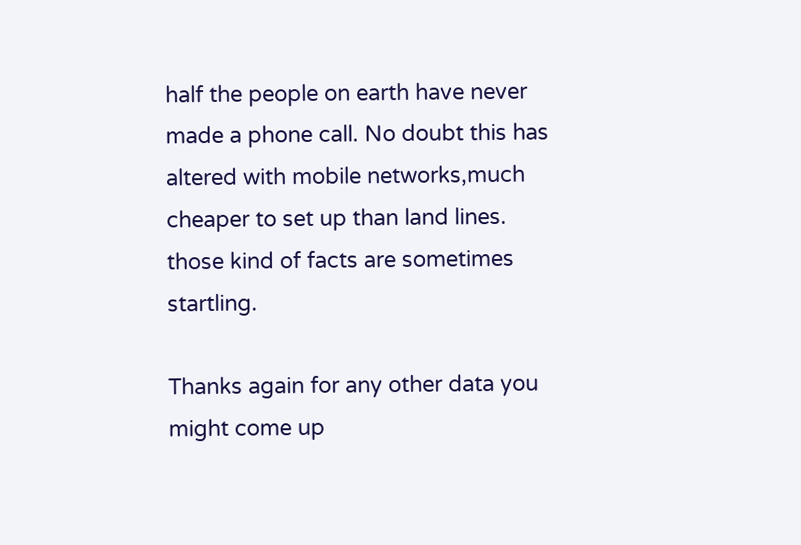half the people on earth have never made a phone call. No doubt this has altered with mobile networks,much cheaper to set up than land lines. those kind of facts are sometimes startling.

Thanks again for any other data you might come up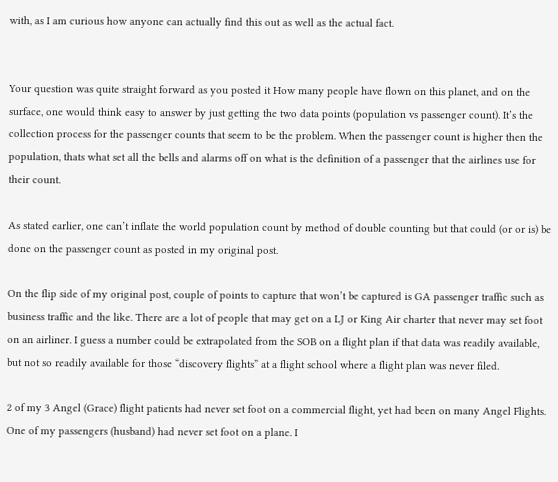with, as I am curious how anyone can actually find this out as well as the actual fact.


Your question was quite straight forward as you posted it How many people have flown on this planet, and on the surface, one would think easy to answer by just getting the two data points (population vs passenger count). It’s the collection process for the passenger counts that seem to be the problem. When the passenger count is higher then the population, thats what set all the bells and alarms off on what is the definition of a passenger that the airlines use for their count.

As stated earlier, one can’t inflate the world population count by method of double counting but that could (or or is) be done on the passenger count as posted in my original post.

On the flip side of my original post, couple of points to capture that won’t be captured is GA passenger traffic such as business traffic and the like. There are a lot of people that may get on a LJ or King Air charter that never may set foot on an airliner. I guess a number could be extrapolated from the SOB on a flight plan if that data was readily available, but not so readily available for those “discovery flights” at a flight school where a flight plan was never filed.

2 of my 3 Angel (Grace) flight patients had never set foot on a commercial flight, yet had been on many Angel Flights. One of my passengers (husband) had never set foot on a plane. I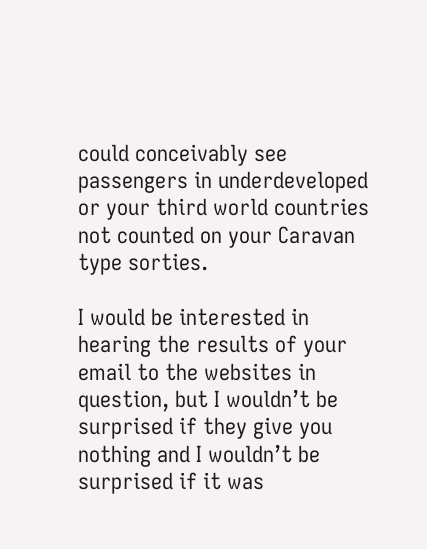could conceivably see passengers in underdeveloped or your third world countries not counted on your Caravan type sorties.

I would be interested in hearing the results of your email to the websites in question, but I wouldn’t be surprised if they give you nothing and I wouldn’t be surprised if it was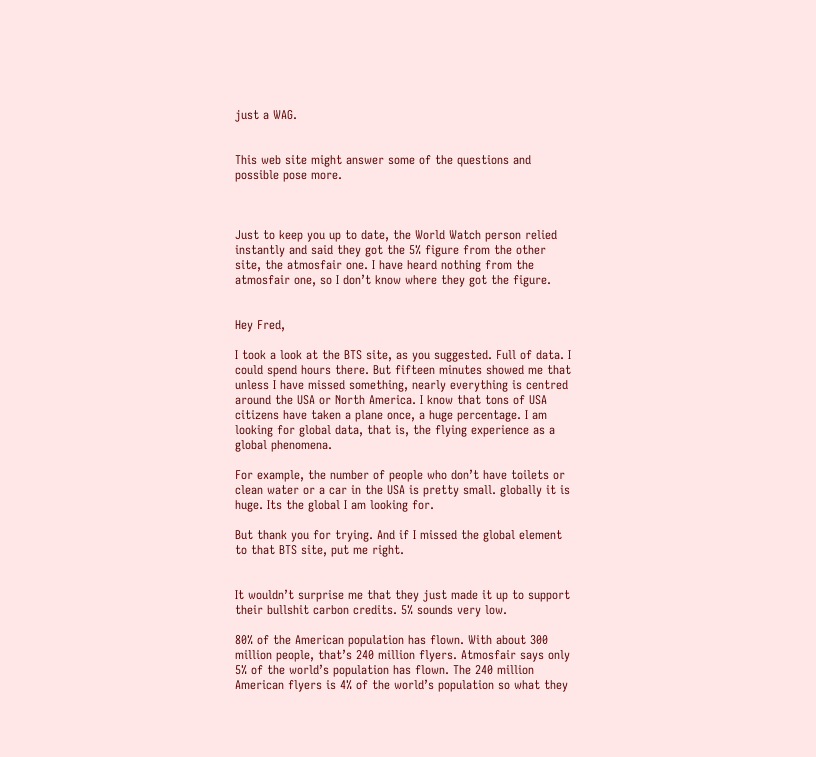just a WAG.


This web site might answer some of the questions and possible pose more.



Just to keep you up to date, the World Watch person relied instantly and said they got the 5% figure from the other site, the atmosfair one. I have heard nothing from the atmosfair one, so I don’t know where they got the figure.


Hey Fred,

I took a look at the BTS site, as you suggested. Full of data. I could spend hours there. But fifteen minutes showed me that unless I have missed something, nearly everything is centred around the USA or North America. I know that tons of USA citizens have taken a plane once, a huge percentage. I am looking for global data, that is, the flying experience as a global phenomena.

For example, the number of people who don’t have toilets or clean water or a car in the USA is pretty small. globally it is huge. Its the global I am looking for.

But thank you for trying. And if I missed the global element to that BTS site, put me right.


It wouldn’t surprise me that they just made it up to support their bullshit carbon credits. 5% sounds very low.

80% of the American population has flown. With about 300 million people, that’s 240 million flyers. Atmosfair says only 5% of the world’s population has flown. The 240 million American flyers is 4% of the world’s population so what they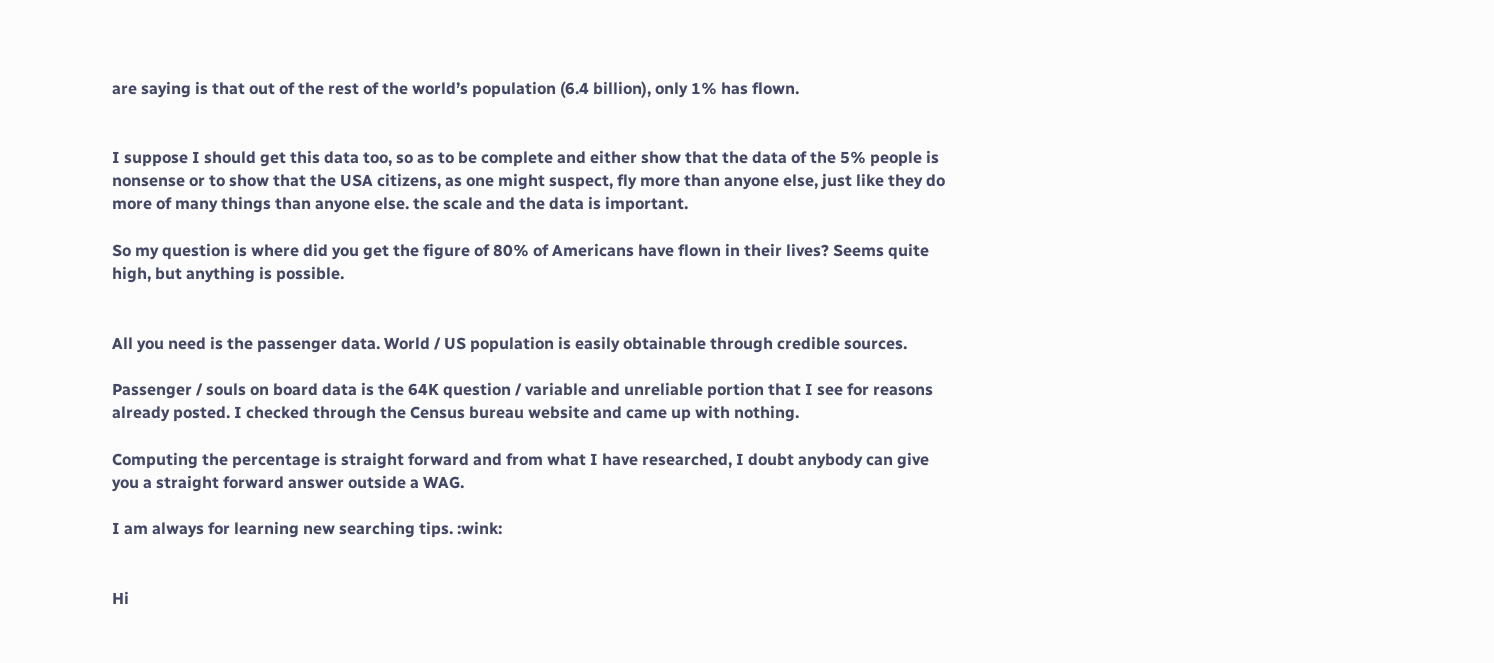are saying is that out of the rest of the world’s population (6.4 billion), only 1% has flown.


I suppose I should get this data too, so as to be complete and either show that the data of the 5% people is nonsense or to show that the USA citizens, as one might suspect, fly more than anyone else, just like they do more of many things than anyone else. the scale and the data is important.

So my question is where did you get the figure of 80% of Americans have flown in their lives? Seems quite high, but anything is possible.


All you need is the passenger data. World / US population is easily obtainable through credible sources.

Passenger / souls on board data is the 64K question / variable and unreliable portion that I see for reasons already posted. I checked through the Census bureau website and came up with nothing.

Computing the percentage is straight forward and from what I have researched, I doubt anybody can give you a straight forward answer outside a WAG.

I am always for learning new searching tips. :wink:


Hi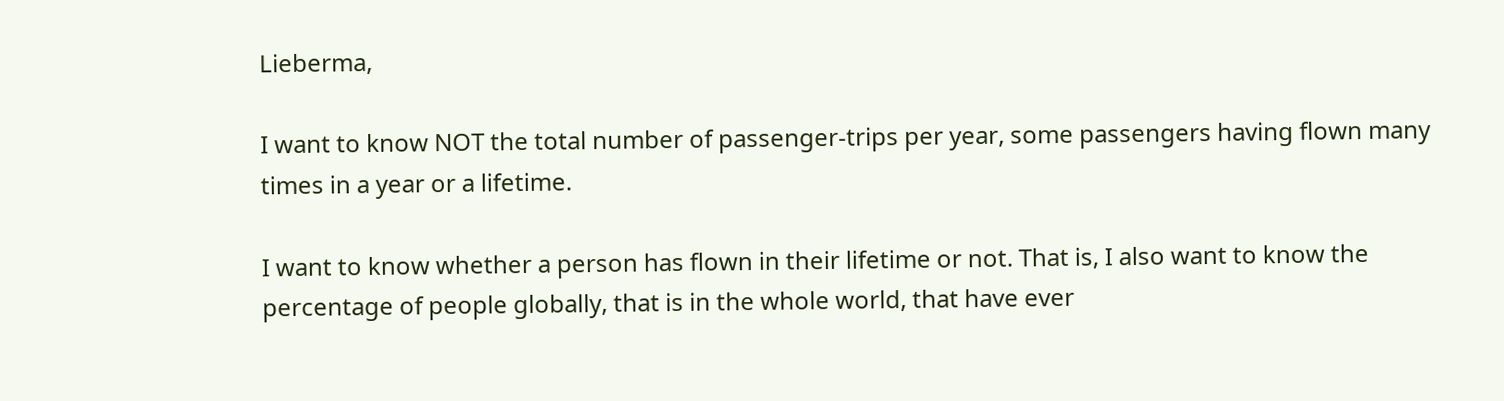Lieberma,

I want to know NOT the total number of passenger-trips per year, some passengers having flown many times in a year or a lifetime.

I want to know whether a person has flown in their lifetime or not. That is, I also want to know the percentage of people globally, that is in the whole world, that have ever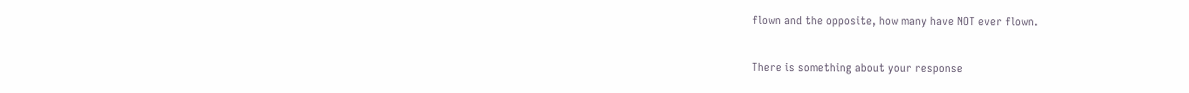flown and the opposite, how many have NOT ever flown.

There is something about your response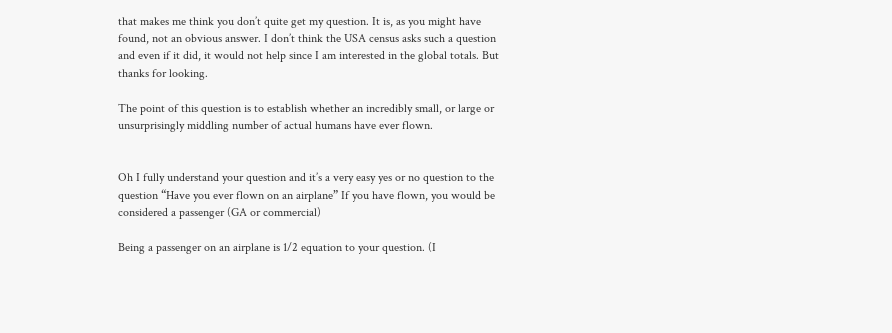that makes me think you don’t quite get my question. It is, as you might have found, not an obvious answer. I don’t think the USA census asks such a question and even if it did, it would not help since I am interested in the global totals. But thanks for looking.

The point of this question is to establish whether an incredibly small, or large or unsurprisingly middling number of actual humans have ever flown.


Oh I fully understand your question and it’s a very easy yes or no question to the question “Have you ever flown on an airplane” If you have flown, you would be considered a passenger (GA or commercial)

Being a passenger on an airplane is 1/2 equation to your question. (I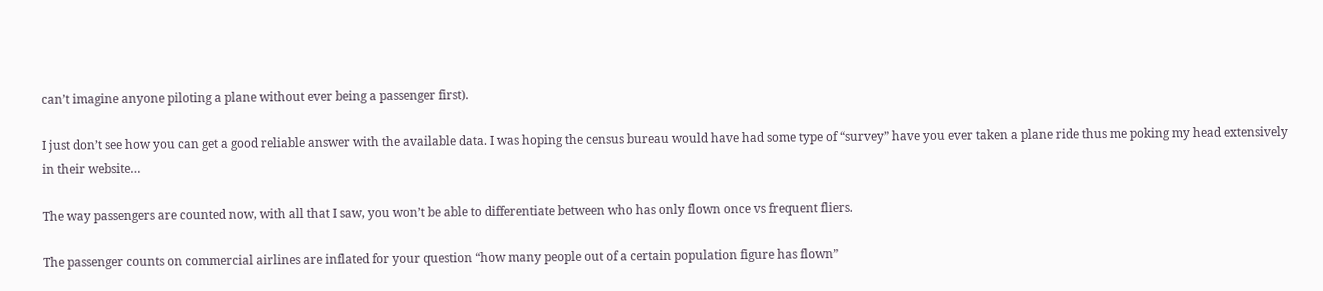can’t imagine anyone piloting a plane without ever being a passenger first).

I just don’t see how you can get a good reliable answer with the available data. I was hoping the census bureau would have had some type of “survey” have you ever taken a plane ride thus me poking my head extensively in their website…

The way passengers are counted now, with all that I saw, you won’t be able to differentiate between who has only flown once vs frequent fliers.

The passenger counts on commercial airlines are inflated for your question “how many people out of a certain population figure has flown”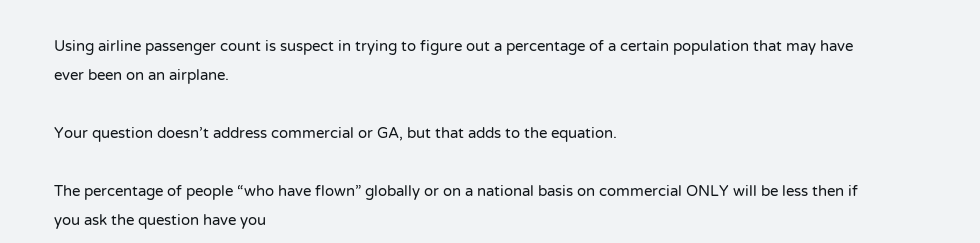Using airline passenger count is suspect in trying to figure out a percentage of a certain population that may have ever been on an airplane.

Your question doesn’t address commercial or GA, but that adds to the equation.

The percentage of people “who have flown” globally or on a national basis on commercial ONLY will be less then if you ask the question have you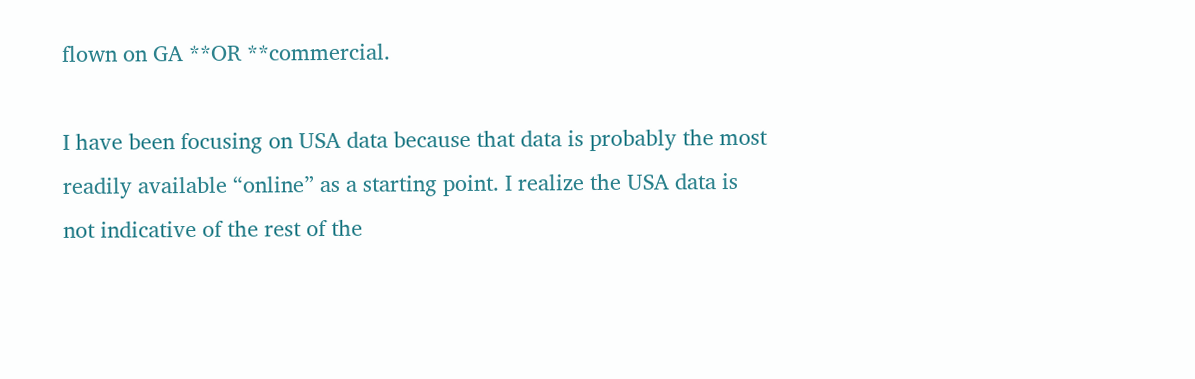flown on GA **OR **commercial.

I have been focusing on USA data because that data is probably the most readily available “online” as a starting point. I realize the USA data is not indicative of the rest of the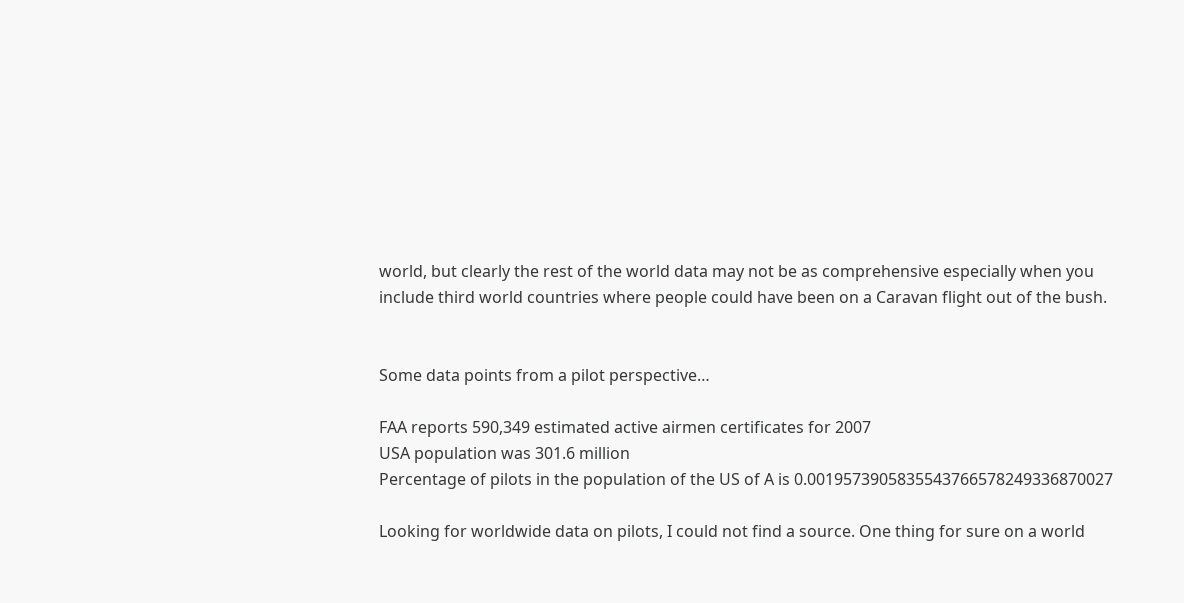world, but clearly the rest of the world data may not be as comprehensive especially when you include third world countries where people could have been on a Caravan flight out of the bush.


Some data points from a pilot perspective…

FAA reports 590,349 estimated active airmen certificates for 2007
USA population was 301.6 million
Percentage of pilots in the population of the US of A is 0.0019573905835543766578249336870027

Looking for worldwide data on pilots, I could not find a source. One thing for sure on a world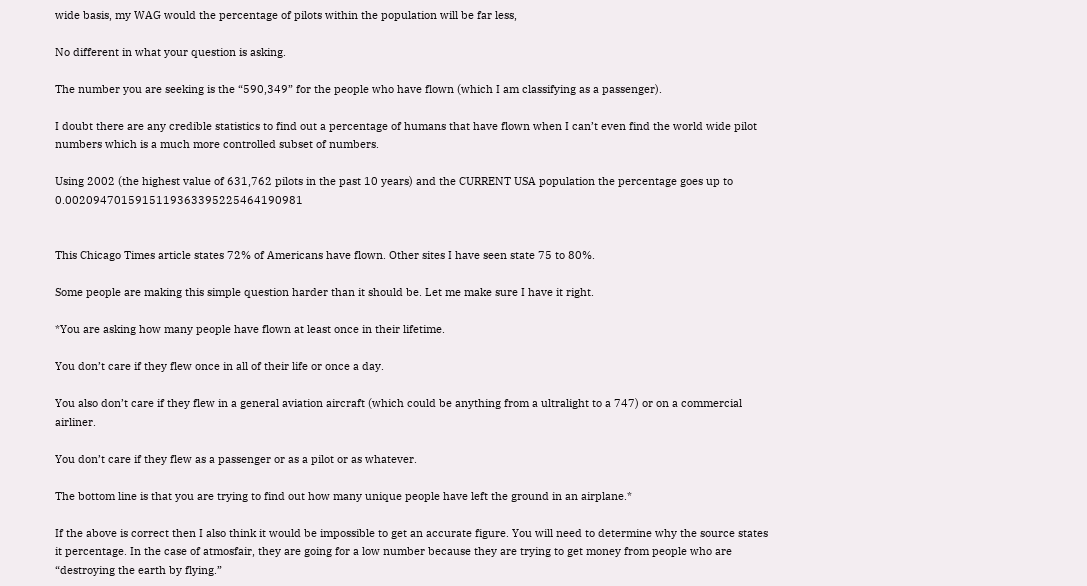wide basis, my WAG would the percentage of pilots within the population will be far less,

No different in what your question is asking.

The number you are seeking is the “590,349” for the people who have flown (which I am classifying as a passenger).

I doubt there are any credible statistics to find out a percentage of humans that have flown when I can’t even find the world wide pilot numbers which is a much more controlled subset of numbers.

Using 2002 (the highest value of 631,762 pilots in the past 10 years) and the CURRENT USA population the percentage goes up to 0.0020947015915119363395225464190981


This Chicago Times article states 72% of Americans have flown. Other sites I have seen state 75 to 80%.

Some people are making this simple question harder than it should be. Let me make sure I have it right.

*You are asking how many people have flown at least once in their lifetime.

You don’t care if they flew once in all of their life or once a day.

You also don’t care if they flew in a general aviation aircraft (which could be anything from a ultralight to a 747) or on a commercial airliner.

You don’t care if they flew as a passenger or as a pilot or as whatever.

The bottom line is that you are trying to find out how many unique people have left the ground in an airplane.*

If the above is correct then I also think it would be impossible to get an accurate figure. You will need to determine why the source states it percentage. In the case of atmosfair, they are going for a low number because they are trying to get money from people who are “destroying the earth by flying.”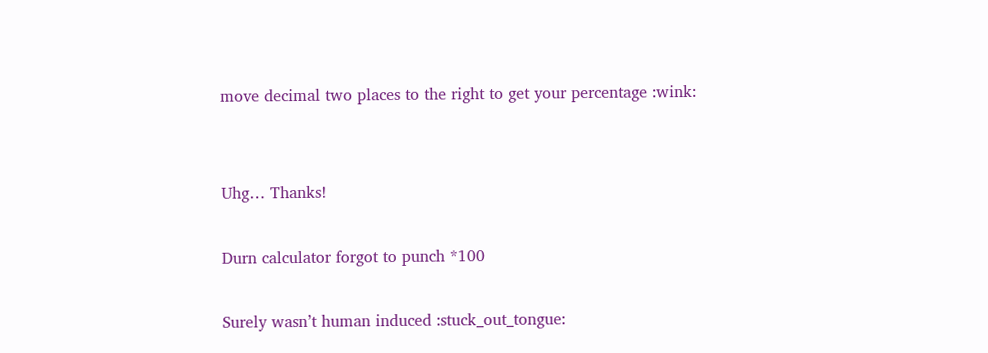move decimal two places to the right to get your percentage :wink:


Uhg… Thanks!

Durn calculator forgot to punch *100

Surely wasn’t human induced :stuck_out_tongue: